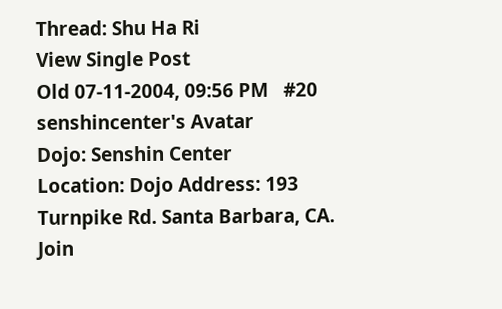Thread: Shu Ha Ri
View Single Post
Old 07-11-2004, 09:56 PM   #20
senshincenter's Avatar
Dojo: Senshin Center
Location: Dojo Address: 193 Turnpike Rd. Santa Barbara, CA.
Join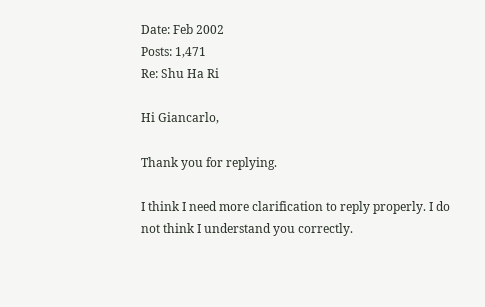Date: Feb 2002
Posts: 1,471
Re: Shu Ha Ri

Hi Giancarlo,

Thank you for replying.

I think I need more clarification to reply properly. I do not think I understand you correctly.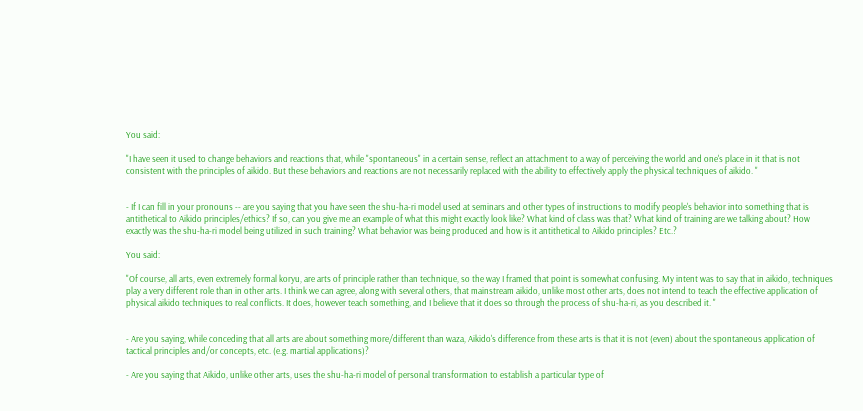You said:

"I have seen it used to change behaviors and reactions that, while "spontaneous" in a certain sense, reflect an attachment to a way of perceiving the world and one's place in it that is not consistent with the principles of aikido. But these behaviors and reactions are not necessarily replaced with the ability to effectively apply the physical techniques of aikido. "


- If I can fill in your pronouns -- are you saying that you have seen the shu-ha-ri model used at seminars and other types of instructions to modify people's behavior into something that is antithetical to Aikido principles/ethics? If so, can you give me an example of what this might exactly look like? What kind of class was that? What kind of training are we talking about? How exactly was the shu-ha-ri model being utilized in such training? What behavior was being produced and how is it antithetical to Aikido principles? Etc.?

You said:

"Of course, all arts, even extremely formal koryu, are arts of principle rather than technique, so the way I framed that point is somewhat confusing. My intent was to say that in aikido, techniques play a very different role than in other arts. I think we can agree, along with several others, that mainstream aikido, unlike most other arts, does not intend to teach the effective application of physical aikido techniques to real conflicts. It does, however teach something, and I believe that it does so through the process of shu-ha-ri, as you described it. "


- Are you saying, while conceding that all arts are about something more/different than waza, Aikido's difference from these arts is that it is not (even) about the spontaneous application of tactical principles and/or concepts, etc. (e.g. martial applications)?

- Are you saying that Aikido, unlike other arts, uses the shu-ha-ri model of personal transformation to establish a particular type of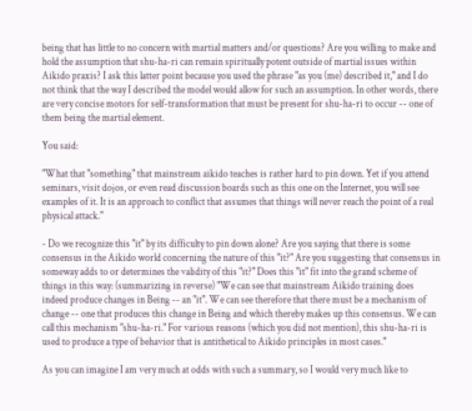being that has little to no concern with martial matters and/or questions? Are you willing to make and hold the assumption that shu-ha-ri can remain spiritually potent outside of martial issues within Aikido praxis? I ask this latter point because you used the phrase "as you (me) described it," and I do not think that the way I described the model would allow for such an assumption. In other words, there are very concise motors for self-transformation that must be present for shu-ha-ri to occur -- one of them being the martial element.

You said:

"What that "something" that mainstream aikido teaches is rather hard to pin down. Yet if you attend seminars, visit dojos, or even read discussion boards such as this one on the Internet, you will see examples of it. It is an approach to conflict that assumes that things will never reach the point of a real physical attack."

- Do we recognize this "it" by its difficulty to pin down alone? Are you saying that there is some consensus in the Aikido world concerning the nature of this "it?" Are you suggesting that consensus in someway adds to or determines the validity of this "it?" Does this "it" fit into the grand scheme of things in this way: (summarizing in reverse) "We can see that mainstream Aikido training does indeed produce changes in Being -- an "it". We can see therefore that there must be a mechanism of change -- one that produces this change in Being and which thereby makes up this consensus. We can call this mechanism "shu-ha-ri." For various reasons (which you did not mention), this shu-ha-ri is used to produce a type of behavior that is antithetical to Aikido principles in most cases."

As you can imagine I am very much at odds with such a summary, so I would very much like to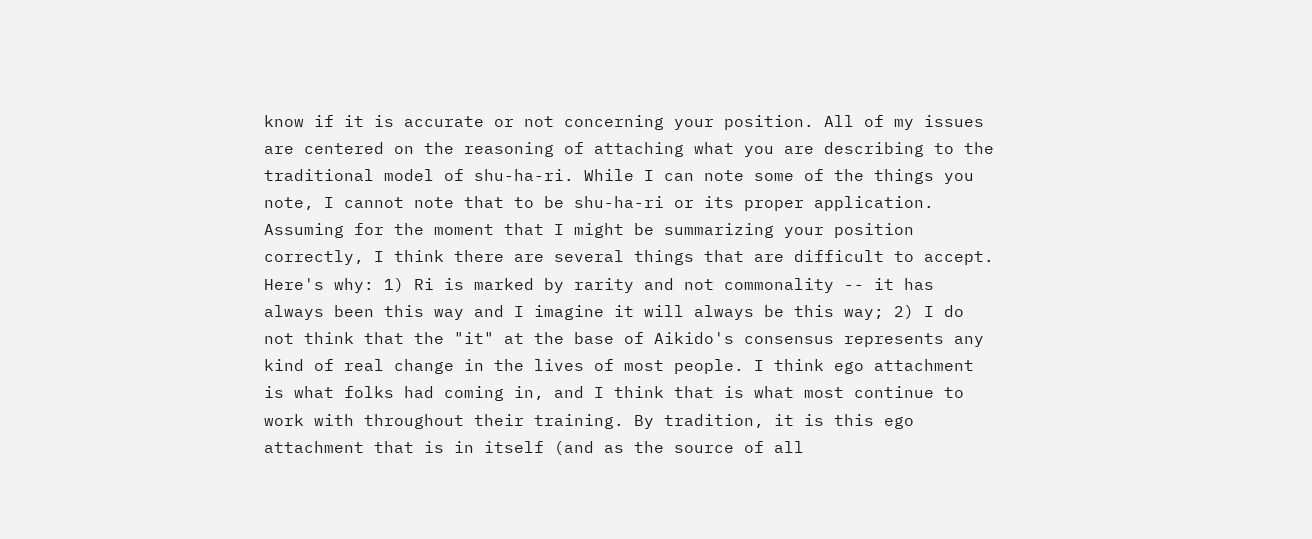know if it is accurate or not concerning your position. All of my issues are centered on the reasoning of attaching what you are describing to the traditional model of shu-ha-ri. While I can note some of the things you note, I cannot note that to be shu-ha-ri or its proper application. Assuming for the moment that I might be summarizing your position correctly, I think there are several things that are difficult to accept. Here's why: 1) Ri is marked by rarity and not commonality -- it has always been this way and I imagine it will always be this way; 2) I do not think that the "it" at the base of Aikido's consensus represents any kind of real change in the lives of most people. I think ego attachment is what folks had coming in, and I think that is what most continue to work with throughout their training. By tradition, it is this ego attachment that is in itself (and as the source of all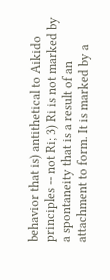behavior that is) antithetical to Aikido principles -- not Ri; 3) Ri is not marked by a spontaneity that is a result of an attachment to form. It is marked by a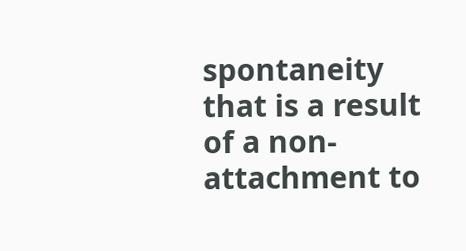spontaneity that is a result of a non-attachment to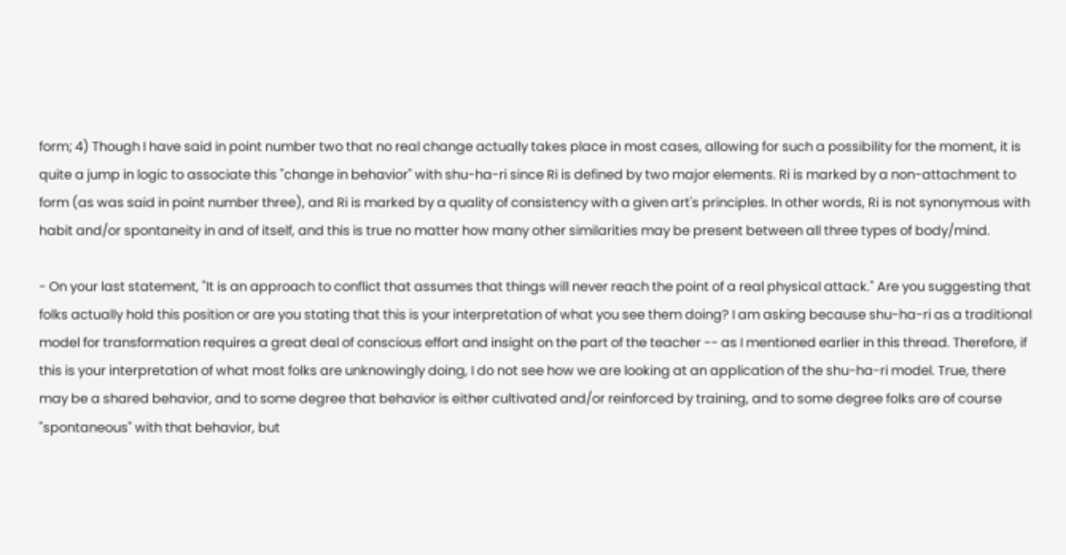form; 4) Though I have said in point number two that no real change actually takes place in most cases, allowing for such a possibility for the moment, it is quite a jump in logic to associate this "change in behavior" with shu-ha-ri since Ri is defined by two major elements. Ri is marked by a non-attachment to form (as was said in point number three), and Ri is marked by a quality of consistency with a given art's principles. In other words, Ri is not synonymous with habit and/or spontaneity in and of itself, and this is true no matter how many other similarities may be present between all three types of body/mind.

- On your last statement, "It is an approach to conflict that assumes that things will never reach the point of a real physical attack." Are you suggesting that folks actually hold this position or are you stating that this is your interpretation of what you see them doing? I am asking because shu-ha-ri as a traditional model for transformation requires a great deal of conscious effort and insight on the part of the teacher -- as I mentioned earlier in this thread. Therefore, if this is your interpretation of what most folks are unknowingly doing, I do not see how we are looking at an application of the shu-ha-ri model. True, there may be a shared behavior, and to some degree that behavior is either cultivated and/or reinforced by training, and to some degree folks are of course "spontaneous" with that behavior, but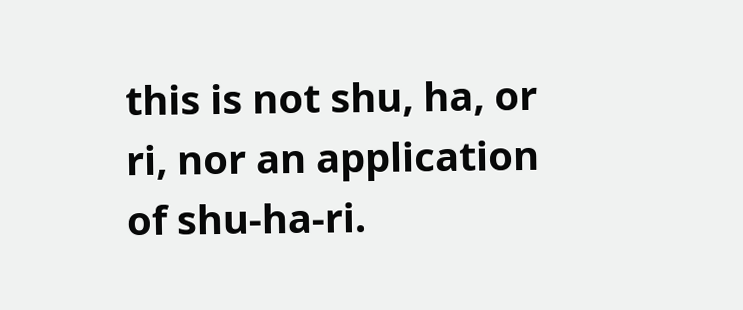this is not shu, ha, or ri, nor an application of shu-ha-ri.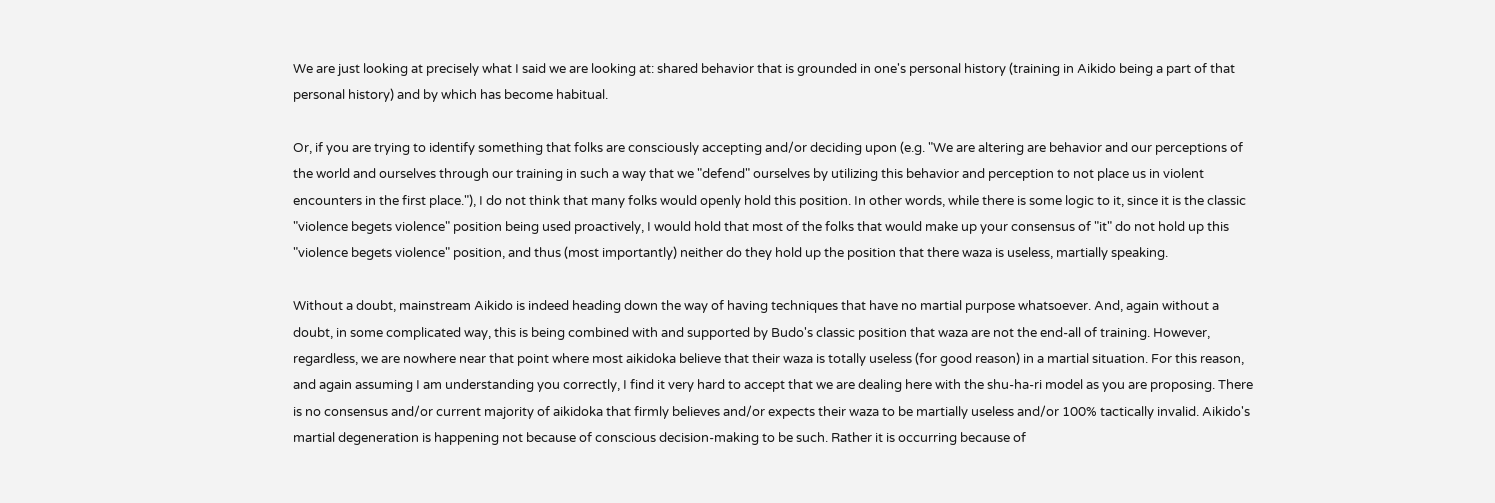We are just looking at precisely what I said we are looking at: shared behavior that is grounded in one's personal history (training in Aikido being a part of that personal history) and by which has become habitual.

Or, if you are trying to identify something that folks are consciously accepting and/or deciding upon (e.g. "We are altering are behavior and our perceptions of the world and ourselves through our training in such a way that we "defend" ourselves by utilizing this behavior and perception to not place us in violent encounters in the first place."), I do not think that many folks would openly hold this position. In other words, while there is some logic to it, since it is the classic "violence begets violence" position being used proactively, I would hold that most of the folks that would make up your consensus of "it" do not hold up this "violence begets violence" position, and thus (most importantly) neither do they hold up the position that there waza is useless, martially speaking.

Without a doubt, mainstream Aikido is indeed heading down the way of having techniques that have no martial purpose whatsoever. And, again without a doubt, in some complicated way, this is being combined with and supported by Budo's classic position that waza are not the end-all of training. However, regardless, we are nowhere near that point where most aikidoka believe that their waza is totally useless (for good reason) in a martial situation. For this reason, and again assuming I am understanding you correctly, I find it very hard to accept that we are dealing here with the shu-ha-ri model as you are proposing. There is no consensus and/or current majority of aikidoka that firmly believes and/or expects their waza to be martially useless and/or 100% tactically invalid. Aikido's martial degeneration is happening not because of conscious decision-making to be such. Rather it is occurring because of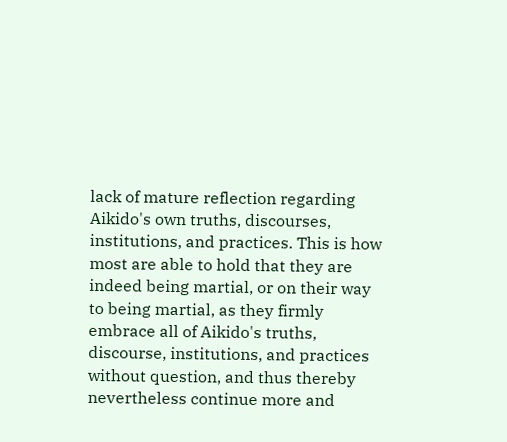lack of mature reflection regarding Aikido's own truths, discourses, institutions, and practices. This is how most are able to hold that they are indeed being martial, or on their way to being martial, as they firmly embrace all of Aikido's truths, discourse, institutions, and practices without question, and thus thereby nevertheless continue more and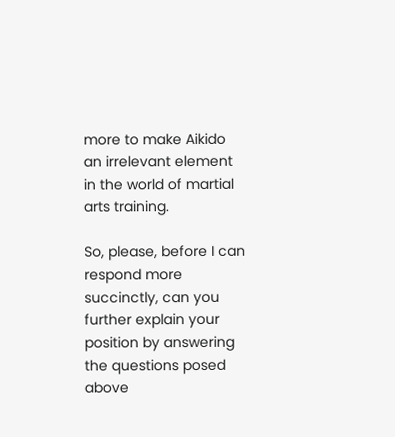more to make Aikido an irrelevant element in the world of martial arts training.

So, please, before I can respond more succinctly, can you further explain your position by answering the questions posed above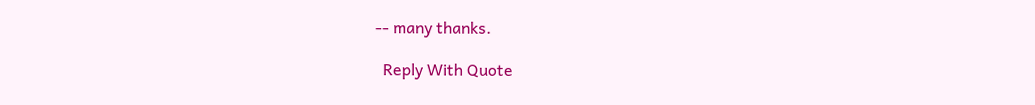-- many thanks.

  Reply With Quote